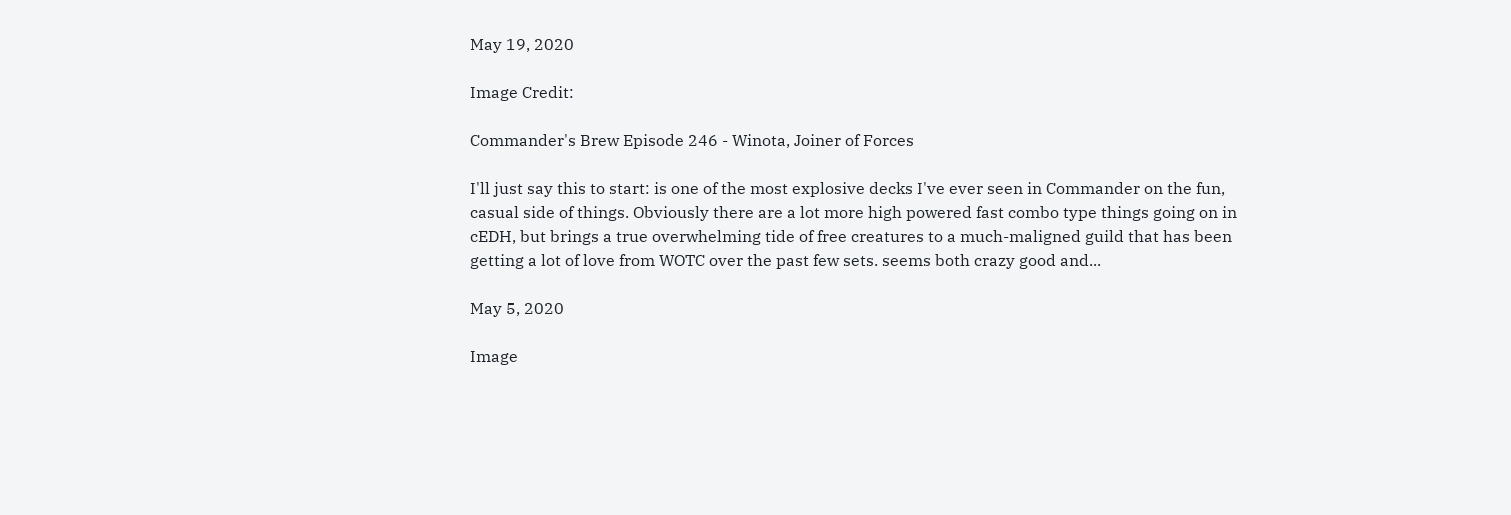May 19, 2020

Image Credit:

Commander's Brew Episode 246 - Winota, Joiner of Forces

I'll just say this to start: is one of the most explosive decks I've ever seen in Commander on the fun, casual side of things. Obviously there are a lot more high powered fast combo type things going on in cEDH, but brings a true overwhelming tide of free creatures to a much-maligned guild that has been getting a lot of love from WOTC over the past few sets. seems both crazy good and...

May 5, 2020

Image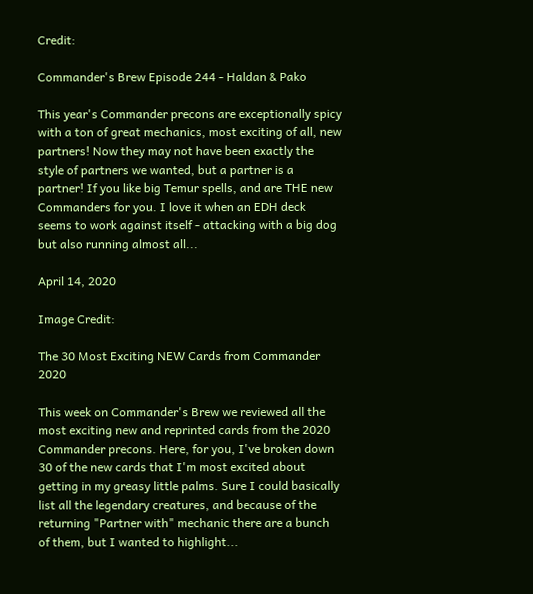Credit:

Commander's Brew Episode 244 - Haldan & Pako

This year's Commander precons are exceptionally spicy with a ton of great mechanics, most exciting of all, new partners! Now they may not have been exactly the style of partners we wanted, but a partner is a partner! If you like big Temur spells, and are THE new Commanders for you. I love it when an EDH deck seems to work against itself - attacking with a big dog but also running almost all...

April 14, 2020

Image Credit:

The 30 Most Exciting NEW Cards from Commander 2020

This week on Commander's Brew we reviewed all the most exciting new and reprinted cards from the 2020 Commander precons. Here, for you, I've broken down 30 of the new cards that I'm most excited about getting in my greasy little palms. Sure I could basically list all the legendary creatures, and because of the returning "Partner with" mechanic there are a bunch of them, but I wanted to highlight...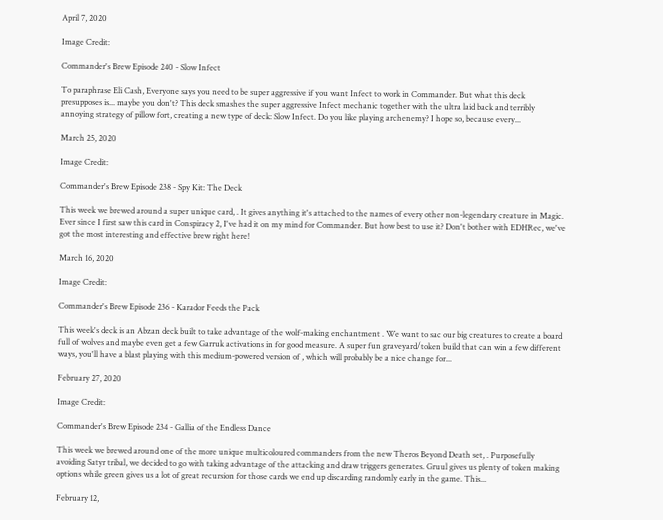April 7, 2020

Image Credit:

Commander's Brew Episode 240 - Slow Infect

To paraphrase Eli Cash, Everyone says you need to be super aggressive if you want Infect to work in Commander. But what this deck presupposes is... maybe you don't? This deck smashes the super aggressive Infect mechanic together with the ultra laid back and terribly annoying strategy of pillow fort, creating a new type of deck: Slow Infect. Do you like playing archenemy? I hope so, because every...

March 25, 2020

Image Credit:

Commander's Brew Episode 238 - Spy Kit: The Deck

This week we brewed around a super unique card, . It gives anything it's attached to the names of every other non-legendary creature in Magic. Ever since I first saw this card in Conspiracy 2, I've had it on my mind for Commander. But how best to use it? Don't bother with EDHRec, we've got the most interesting and effective brew right here!

March 16, 2020

Image Credit:

Commander's Brew Episode 236 - Karador Feeds the Pack

This week's deck is an Abzan deck built to take advantage of the wolf-making enchantment . We want to sac our big creatures to create a board full of wolves and maybe even get a few Garruk activations in for good measure. A super fun graveyard/token build that can win a few different ways, you'll have a blast playing with this medium-powered version of , which will probably be a nice change for...

February 27, 2020

Image Credit:

Commander's Brew Episode 234 - Gallia of the Endless Dance

This week we brewed around one of the more unique multicoloured commanders from the new Theros Beyond Death set, . Purposefully avoiding Satyr tribal, we decided to go with taking advantage of the attacking and draw triggers generates. Gruul gives us plenty of token making options while green gives us a lot of great recursion for those cards we end up discarding randomly early in the game. This...

February 12,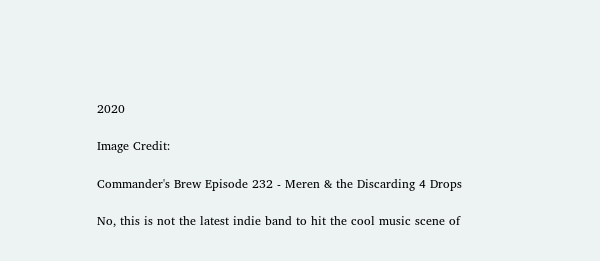2020

Image Credit:

Commander's Brew Episode 232 - Meren & the Discarding 4 Drops

No, this is not the latest indie band to hit the cool music scene of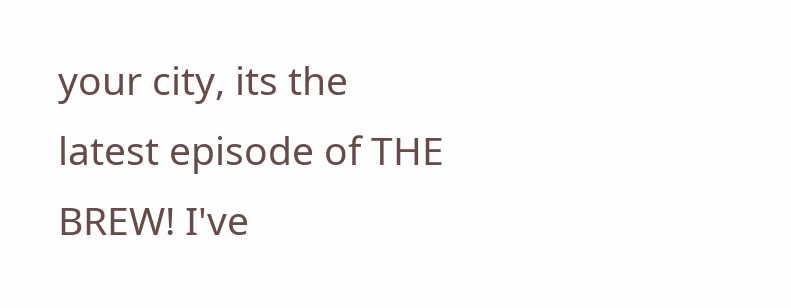your city, its the latest episode of THE BREW! I've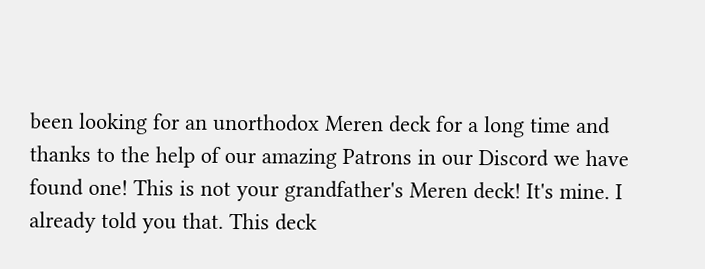been looking for an unorthodox Meren deck for a long time and thanks to the help of our amazing Patrons in our Discord we have found one! This is not your grandfather's Meren deck! It's mine. I already told you that. This deck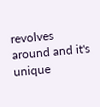revolves around and it's unique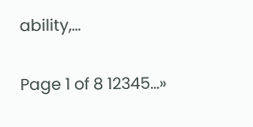ability,...

Page 1 of 8 12345...»